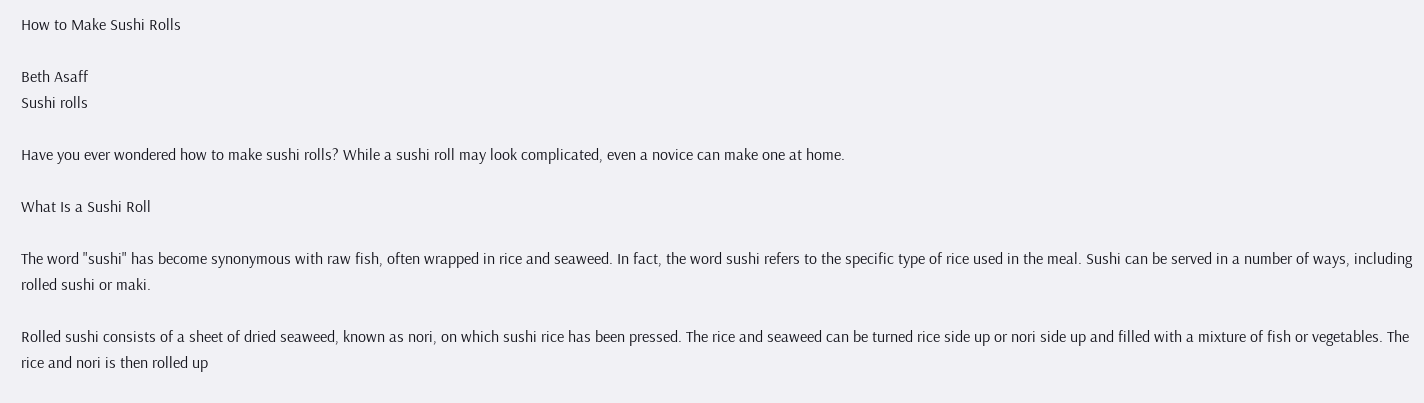How to Make Sushi Rolls

Beth Asaff
Sushi rolls

Have you ever wondered how to make sushi rolls? While a sushi roll may look complicated, even a novice can make one at home.

What Is a Sushi Roll

The word "sushi" has become synonymous with raw fish, often wrapped in rice and seaweed. In fact, the word sushi refers to the specific type of rice used in the meal. Sushi can be served in a number of ways, including rolled sushi or maki.

Rolled sushi consists of a sheet of dried seaweed, known as nori, on which sushi rice has been pressed. The rice and seaweed can be turned rice side up or nori side up and filled with a mixture of fish or vegetables. The rice and nori is then rolled up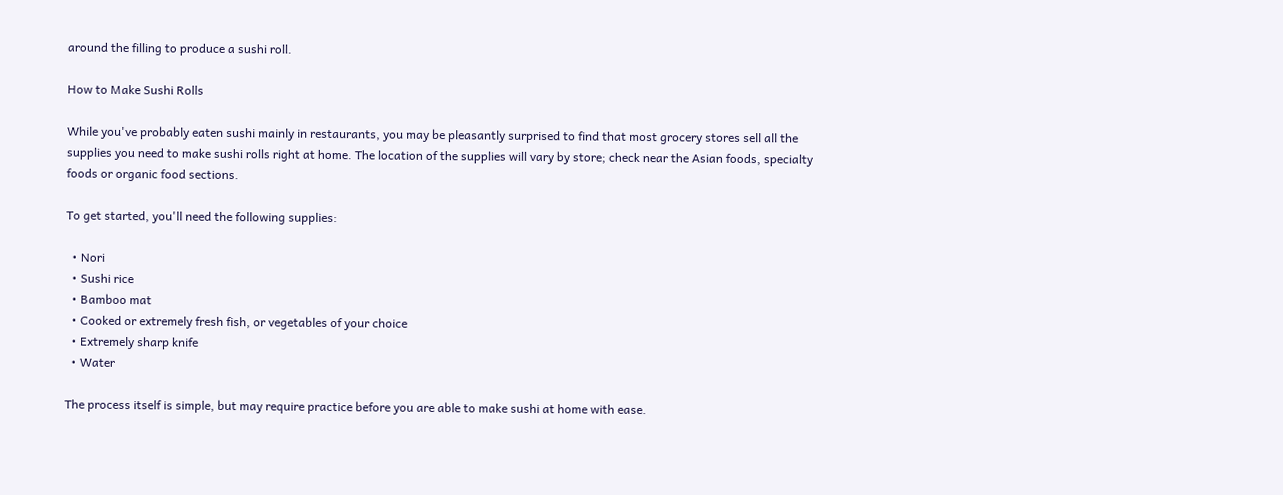around the filling to produce a sushi roll.

How to Make Sushi Rolls

While you've probably eaten sushi mainly in restaurants, you may be pleasantly surprised to find that most grocery stores sell all the supplies you need to make sushi rolls right at home. The location of the supplies will vary by store; check near the Asian foods, specialty foods or organic food sections.

To get started, you'll need the following supplies:

  • Nori
  • Sushi rice
  • Bamboo mat
  • Cooked or extremely fresh fish, or vegetables of your choice
  • Extremely sharp knife
  • Water

The process itself is simple, but may require practice before you are able to make sushi at home with ease.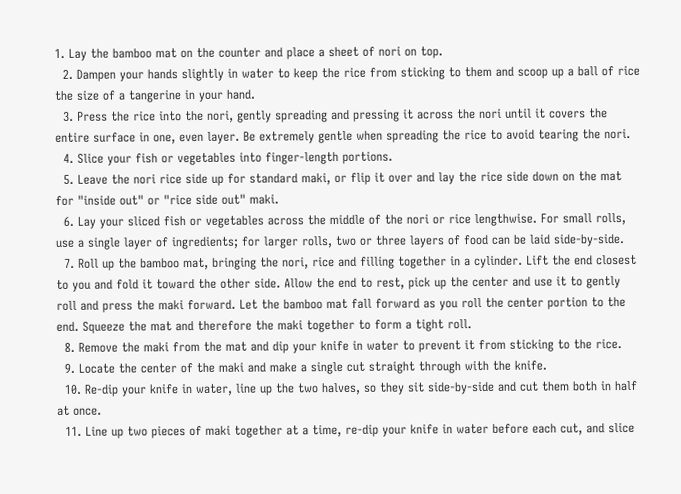1. Lay the bamboo mat on the counter and place a sheet of nori on top.
  2. Dampen your hands slightly in water to keep the rice from sticking to them and scoop up a ball of rice the size of a tangerine in your hand.
  3. Press the rice into the nori, gently spreading and pressing it across the nori until it covers the entire surface in one, even layer. Be extremely gentle when spreading the rice to avoid tearing the nori.
  4. Slice your fish or vegetables into finger-length portions.
  5. Leave the nori rice side up for standard maki, or flip it over and lay the rice side down on the mat for "inside out" or "rice side out" maki.
  6. Lay your sliced fish or vegetables across the middle of the nori or rice lengthwise. For small rolls, use a single layer of ingredients; for larger rolls, two or three layers of food can be laid side-by-side.
  7. Roll up the bamboo mat, bringing the nori, rice and filling together in a cylinder. Lift the end closest to you and fold it toward the other side. Allow the end to rest, pick up the center and use it to gently roll and press the maki forward. Let the bamboo mat fall forward as you roll the center portion to the end. Squeeze the mat and therefore the maki together to form a tight roll.
  8. Remove the maki from the mat and dip your knife in water to prevent it from sticking to the rice.
  9. Locate the center of the maki and make a single cut straight through with the knife.
  10. Re-dip your knife in water, line up the two halves, so they sit side-by-side and cut them both in half at once.
  11. Line up two pieces of maki together at a time, re-dip your knife in water before each cut, and slice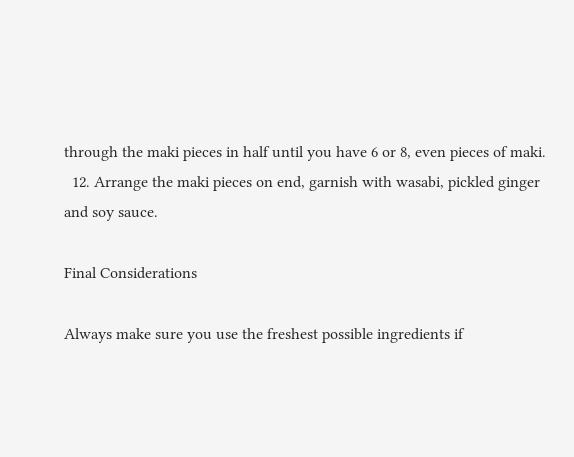through the maki pieces in half until you have 6 or 8, even pieces of maki.
  12. Arrange the maki pieces on end, garnish with wasabi, pickled ginger and soy sauce.

Final Considerations

Always make sure you use the freshest possible ingredients if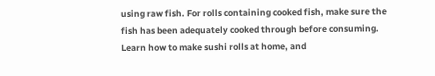using raw fish. For rolls containing cooked fish, make sure the fish has been adequately cooked through before consuming. Learn how to make sushi rolls at home, and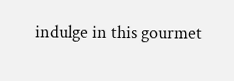indulge in this gourmet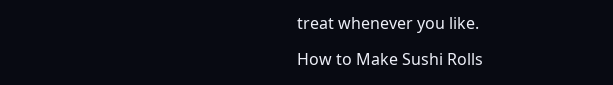treat whenever you like.

How to Make Sushi Rolls